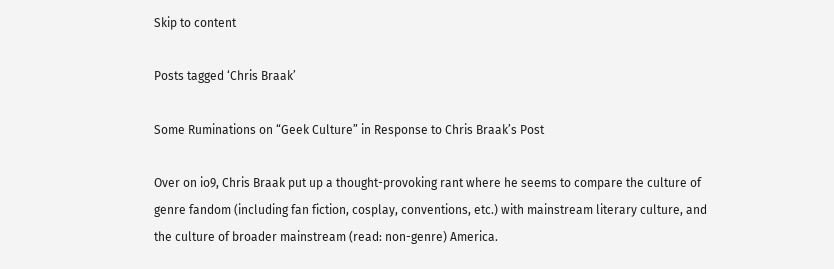Skip to content

Posts tagged ‘Chris Braak’

Some Ruminations on “Geek Culture” in Response to Chris Braak’s Post

Over on io9, Chris Braak put up a thought-provoking rant where he seems to compare the culture of genre fandom (including fan fiction, cosplay, conventions, etc.) with mainstream literary culture, and the culture of broader mainstream (read: non-genre) America.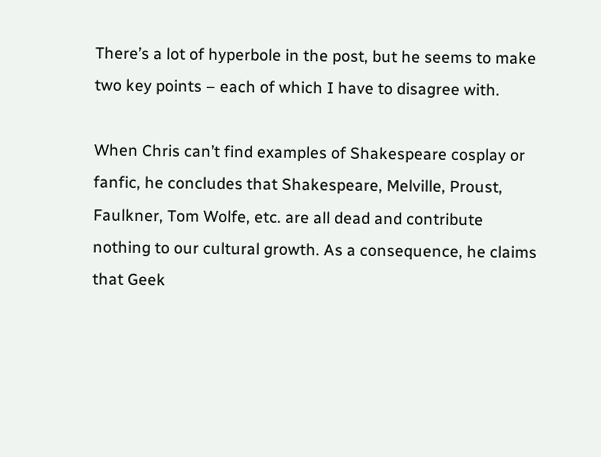There’s a lot of hyperbole in the post, but he seems to make two key points – each of which I have to disagree with.

When Chris can’t find examples of Shakespeare cosplay or fanfic, he concludes that Shakespeare, Melville, Proust, Faulkner, Tom Wolfe, etc. are all dead and contribute nothing to our cultural growth. As a consequence, he claims that Geek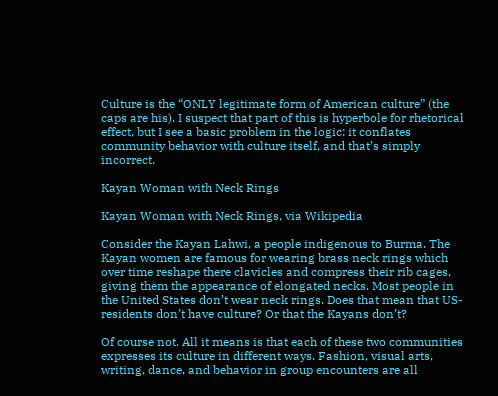Culture is the “ONLY legitimate form of American culture” (the caps are his). I suspect that part of this is hyperbole for rhetorical effect, but I see a basic problem in the logic: it conflates community behavior with culture itself, and that’s simply incorrect.

Kayan Woman with Neck Rings

Kayan Woman with Neck Rings, via Wikipedia

Consider the Kayan Lahwi, a people indigenous to Burma. The Kayan women are famous for wearing brass neck rings which over time reshape there clavicles and compress their rib cages, giving them the appearance of elongated necks. Most people in the United States don’t wear neck rings. Does that mean that US-residents don’t have culture? Or that the Kayans don’t?

Of course not. All it means is that each of these two communities expresses its culture in different ways. Fashion, visual arts, writing, dance, and behavior in group encounters are all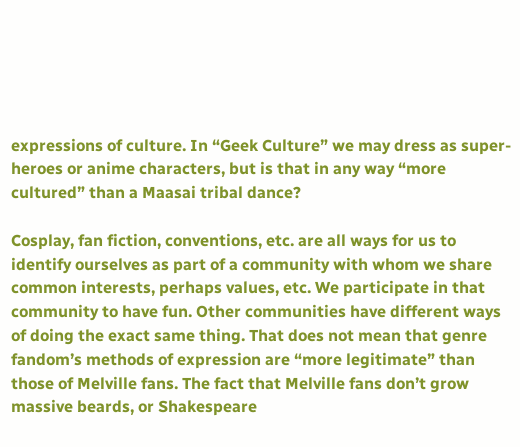expressions of culture. In “Geek Culture” we may dress as super-heroes or anime characters, but is that in any way “more cultured” than a Maasai tribal dance?

Cosplay, fan fiction, conventions, etc. are all ways for us to identify ourselves as part of a community with whom we share common interests, perhaps values, etc. We participate in that community to have fun. Other communities have different ways of doing the exact same thing. That does not mean that genre fandom’s methods of expression are “more legitimate” than those of Melville fans. The fact that Melville fans don’t grow massive beards, or Shakespeare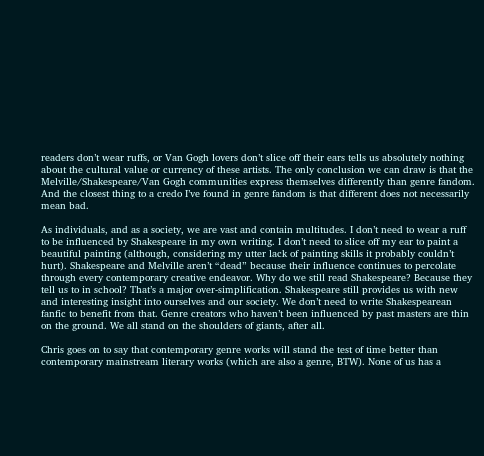readers don’t wear ruffs, or Van Gogh lovers don’t slice off their ears tells us absolutely nothing about the cultural value or currency of these artists. The only conclusion we can draw is that the Melville/Shakespeare/Van Gogh communities express themselves differently than genre fandom. And the closest thing to a credo I’ve found in genre fandom is that different does not necessarily mean bad.

As individuals, and as a society, we are vast and contain multitudes. I don’t need to wear a ruff to be influenced by Shakespeare in my own writing. I don’t need to slice off my ear to paint a beautiful painting (although, considering my utter lack of painting skills it probably couldn’t hurt). Shakespeare and Melville aren’t “dead” because their influence continues to percolate through every contemporary creative endeavor. Why do we still read Shakespeare? Because they tell us to in school? That’s a major over-simplification. Shakespeare still provides us with new and interesting insight into ourselves and our society. We don’t need to write Shakespearean fanfic to benefit from that. Genre creators who haven’t been influenced by past masters are thin on the ground. We all stand on the shoulders of giants, after all.

Chris goes on to say that contemporary genre works will stand the test of time better than contemporary mainstream literary works (which are also a genre, BTW). None of us has a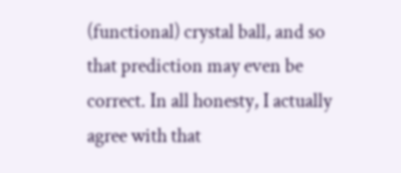(functional) crystal ball, and so that prediction may even be correct. In all honesty, I actually agree with that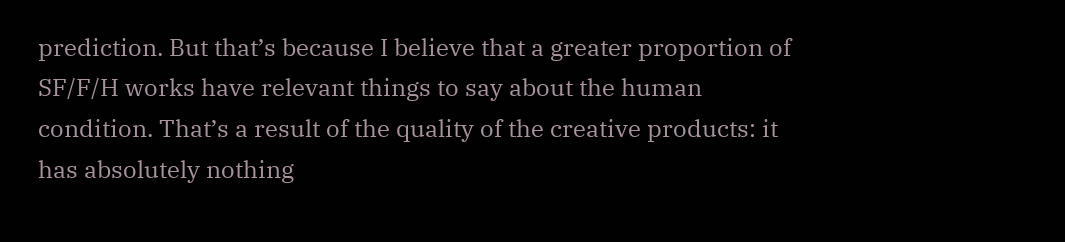prediction. But that’s because I believe that a greater proportion of SF/F/H works have relevant things to say about the human condition. That’s a result of the quality of the creative products: it has absolutely nothing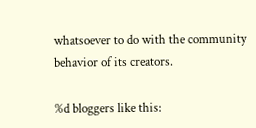whatsoever to do with the community behavior of its creators.

%d bloggers like this: